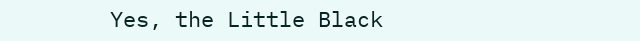Yes, the Little Black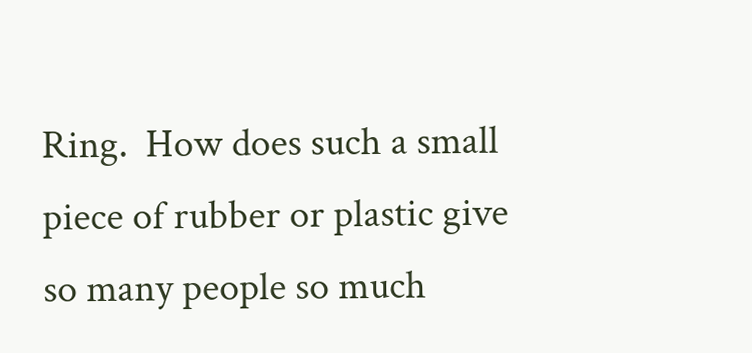Ring.  How does such a small piece of rubber or plastic give so many people so much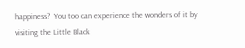happiness?  You too can experience the wonders of it by visiting the Little Black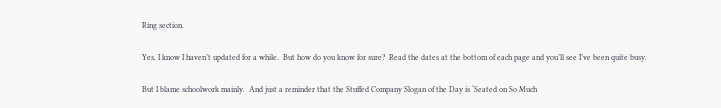Ring section.

Yes, I know I haven’t updated for a while.  But how do you know for sure?  Read the dates at the bottom of each page and you’ll see I’ve been quite busy.

But I blame schoolwork mainly.  And just a reminder that the Stuffed Company Slogan of the Day is ‘Seated on So Much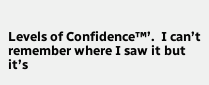Levels of Confidence™’.  I can’t remember where I saw it but it’s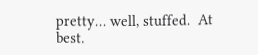pretty… well, stuffed.  At best.